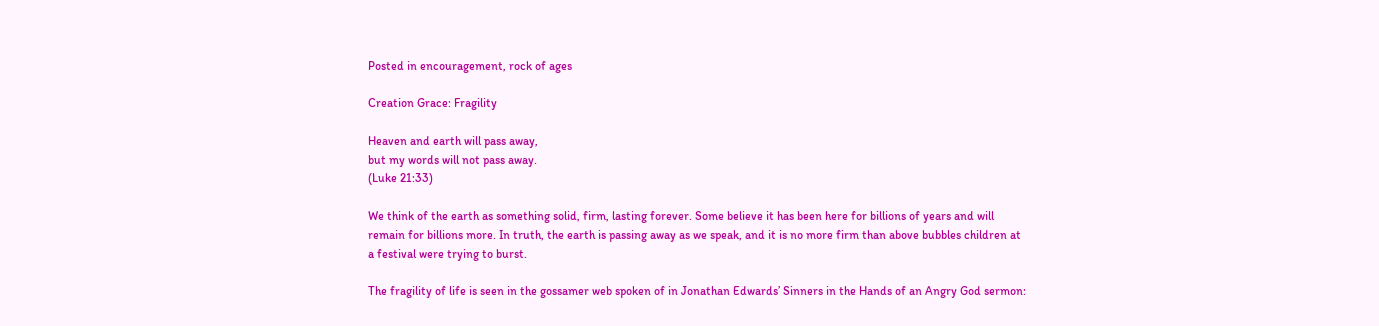Posted in encouragement, rock of ages

Creation Grace: Fragility

Heaven and earth will pass away,
but my words will not pass away.
(Luke 21:33)

We think of the earth as something solid, firm, lasting forever. Some believe it has been here for billions of years and will remain for billions more. In truth, the earth is passing away as we speak, and it is no more firm than above bubbles children at a festival were trying to burst.

The fragility of life is seen in the gossamer web spoken of in Jonathan Edwards’ Sinners in the Hands of an Angry God sermon: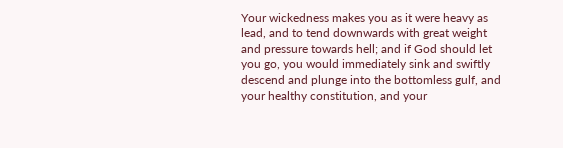Your wickedness makes you as it were heavy as lead, and to tend downwards with great weight and pressure towards hell; and if God should let you go, you would immediately sink and swiftly descend and plunge into the bottomless gulf, and your healthy constitution, and your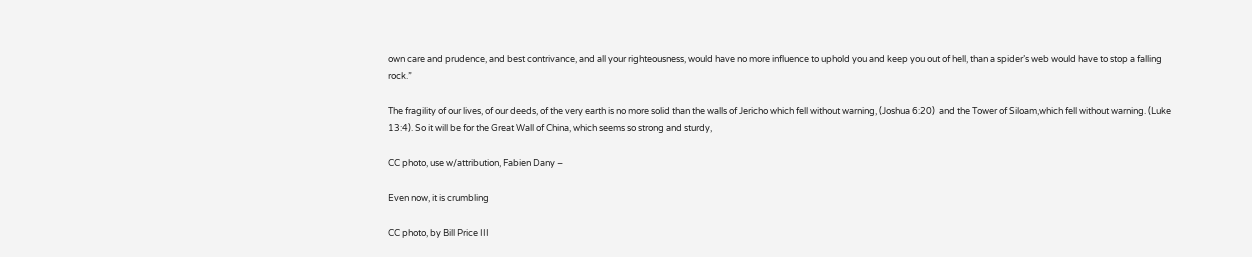own care and prudence, and best contrivance, and all your righteousness, would have no more influence to uphold you and keep you out of hell, than a spider’s web would have to stop a falling rock.”

The fragility of our lives, of our deeds, of the very earth is no more solid than the walls of Jericho which fell without warning, (Joshua 6:20)  and the Tower of Siloam,which fell without warning. (Luke 13:4). So it will be for the Great Wall of China, which seems so strong and sturdy,

CC photo, use w/attribution, Fabien Dany –

Even now, it is crumbling

CC photo, by Bill Price III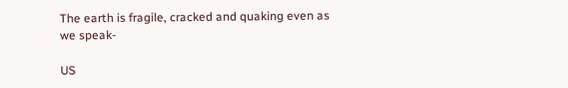The earth is fragile, cracked and quaking even as we speak-

US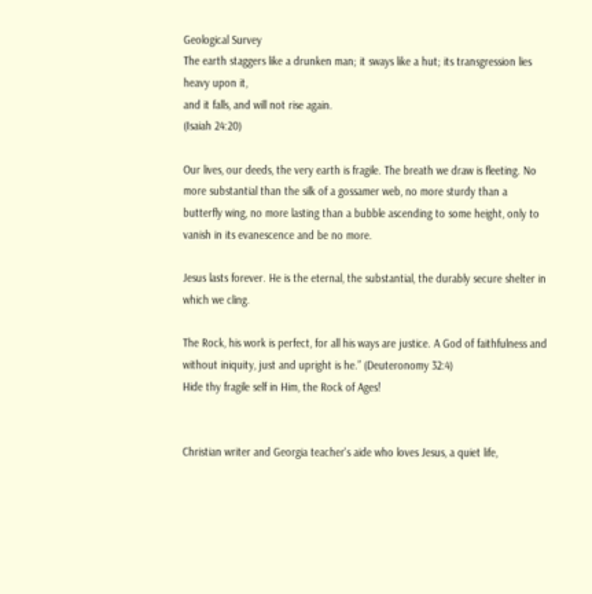Geological Survey
The earth staggers like a drunken man; it sways like a hut; its transgression lies heavy upon it,
and it falls, and will not rise again.
(Isaiah 24:20)

Our lives, our deeds, the very earth is fragile. The breath we draw is fleeting. No more substantial than the silk of a gossamer web, no more sturdy than a butterfly wing, no more lasting than a bubble ascending to some height, only to vanish in its evanescence and be no more.

Jesus lasts forever. He is the eternal, the substantial, the durably secure shelter in which we cling.

The Rock, his work is perfect, for all his ways are justice. A God of faithfulness and without iniquity, just and upright is he.” (Deuteronomy 32:4)
Hide thy fragile self in Him, the Rock of Ages!


Christian writer and Georgia teacher's aide who loves Jesus, a quiet life,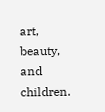art, beauty, and children.